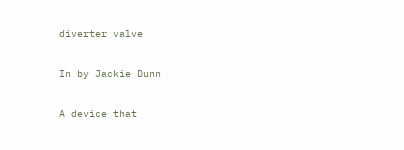diverter valve

In by Jackie Dunn

A device that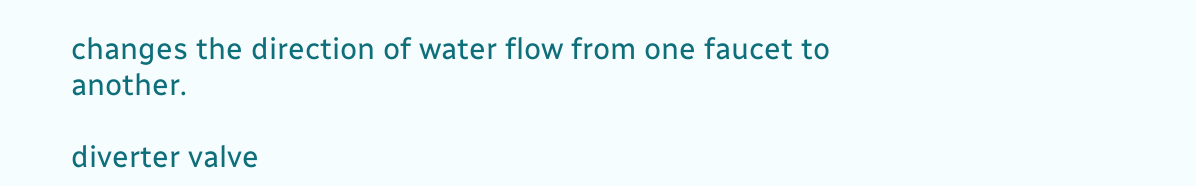changes the direction of water flow from one faucet to another.

diverter valve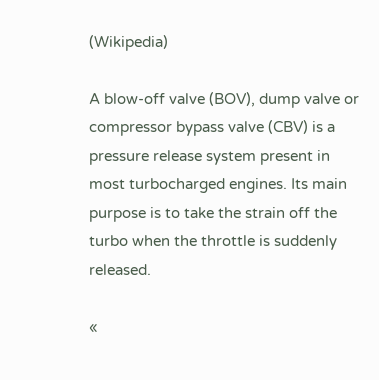(Wikipedia)

A blow-off valve (BOV), dump valve or compressor bypass valve (CBV) is a pressure release system present in most turbocharged engines. Its main purpose is to take the strain off the turbo when the throttle is suddenly released.

«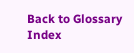Back to Glossary Index